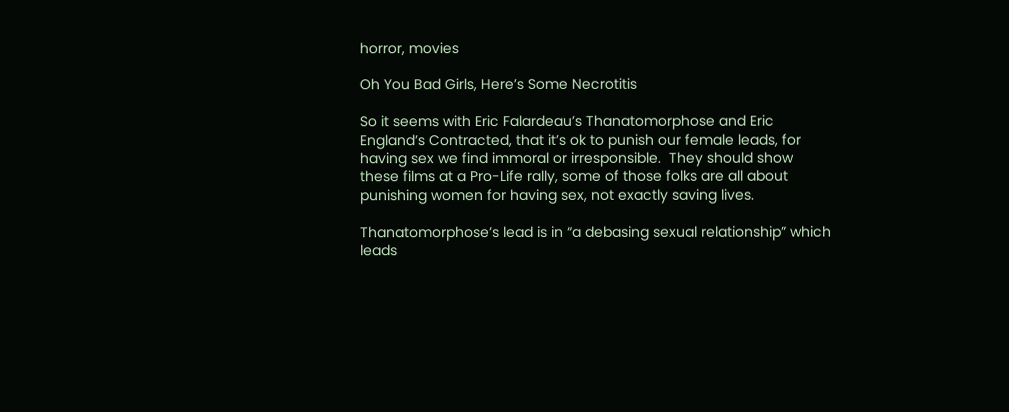horror, movies

Oh You Bad Girls, Here’s Some Necrotitis

So it seems with Eric Falardeau’s Thanatomorphose and Eric England’s Contracted, that it’s ok to punish our female leads, for having sex we find immoral or irresponsible.  They should show these films at a Pro-Life rally, some of those folks are all about punishing women for having sex, not exactly saving lives.

Thanatomorphose’s lead is in “a debasing sexual relationship” which leads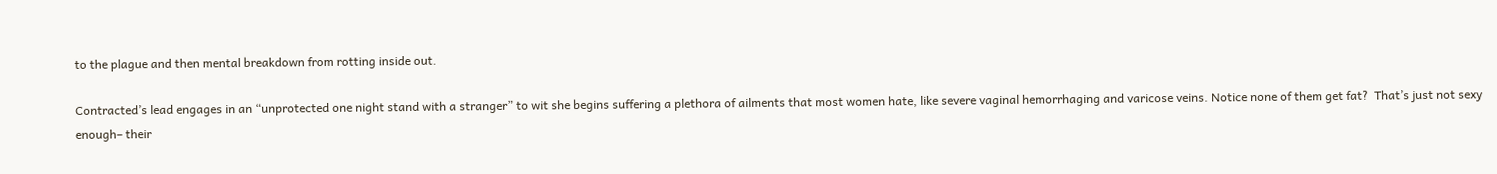to the plague and then mental breakdown from rotting inside out.

Contracted’s lead engages in an “unprotected one night stand with a stranger” to wit she begins suffering a plethora of ailments that most women hate, like severe vaginal hemorrhaging and varicose veins. Notice none of them get fat?  That’s just not sexy enough– their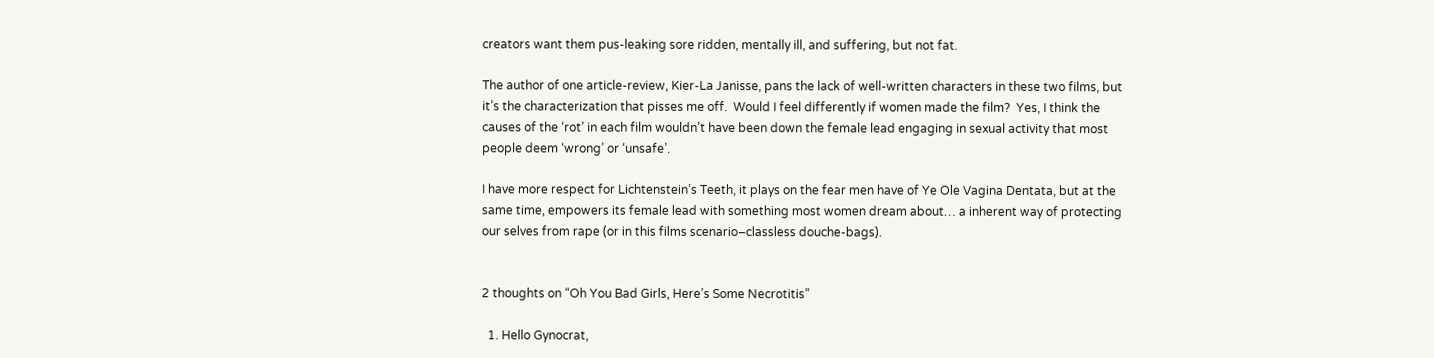creators want them pus-leaking sore ridden, mentally ill, and suffering, but not fat.

The author of one article-review, Kier-La Janisse, pans the lack of well-written characters in these two films, but it’s the characterization that pisses me off.  Would I feel differently if women made the film?  Yes, I think the causes of the ‘rot’ in each film wouldn’t have been down the female lead engaging in sexual activity that most people deem ‘wrong’ or ‘unsafe’.

I have more respect for Lichtenstein’s Teeth, it plays on the fear men have of Ye Ole Vagina Dentata, but at the same time, empowers its female lead with something most women dream about… a inherent way of protecting our selves from rape (or in this films scenario–classless douche-bags).


2 thoughts on “Oh You Bad Girls, Here’s Some Necrotitis”

  1. Hello Gynocrat,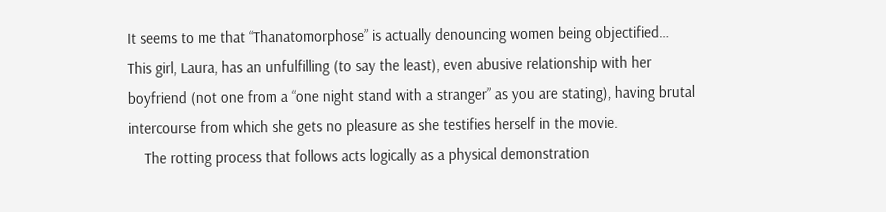It seems to me that “Thanatomorphose” is actually denouncing women being objectified… This girl, Laura, has an unfulfilling (to say the least), even abusive relationship with her boyfriend (not one from a “one night stand with a stranger” as you are stating), having brutal intercourse from which she gets no pleasure as she testifies herself in the movie.
    The rotting process that follows acts logically as a physical demonstration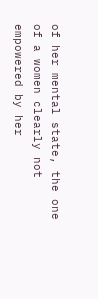of her mental state, the one of a women clearly not empowered by her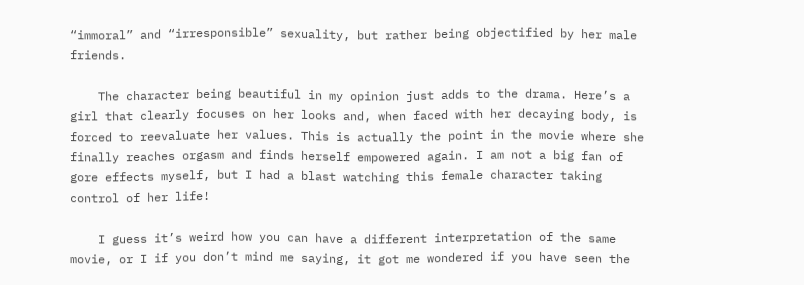“immoral” and “irresponsible” sexuality, but rather being objectified by her male friends.

    The character being beautiful in my opinion just adds to the drama. Here’s a girl that clearly focuses on her looks and, when faced with her decaying body, is forced to reevaluate her values. This is actually the point in the movie where she finally reaches orgasm and finds herself empowered again. I am not a big fan of gore effects myself, but I had a blast watching this female character taking control of her life!

    I guess it’s weird how you can have a different interpretation of the same movie, or I if you don’t mind me saying, it got me wondered if you have seen the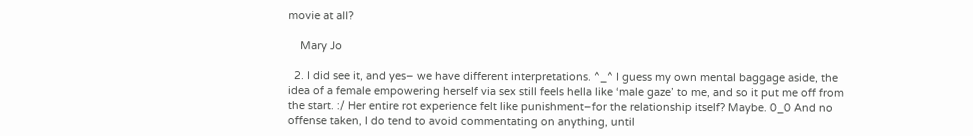movie at all?

    Mary Jo

  2. I did see it, and yes– we have different interpretations. ^_^ I guess my own mental baggage aside, the idea of a female empowering herself via sex still feels hella like ‘male gaze’ to me, and so it put me off from the start. :/ Her entire rot experience felt like punishment–for the relationship itself? Maybe. 0_0 And no offense taken, I do tend to avoid commentating on anything, until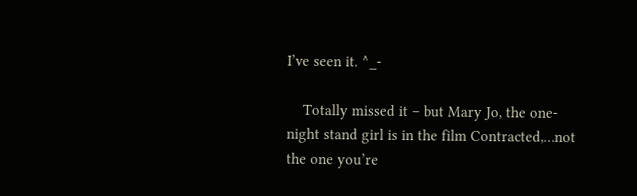I’ve seen it. ^_-

    Totally missed it – but Mary Jo, the one-night stand girl is in the film Contracted,…not the one you’re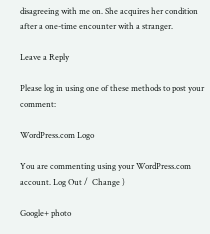disagreeing with me on. She acquires her condition after a one-time encounter with a stranger.

Leave a Reply

Please log in using one of these methods to post your comment:

WordPress.com Logo

You are commenting using your WordPress.com account. Log Out /  Change )

Google+ photo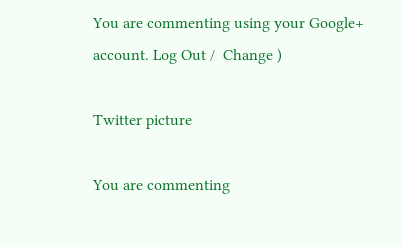You are commenting using your Google+ account. Log Out /  Change )

Twitter picture

You are commenting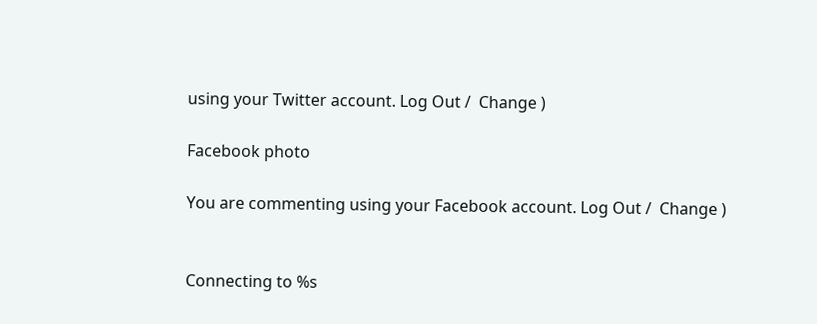using your Twitter account. Log Out /  Change )

Facebook photo

You are commenting using your Facebook account. Log Out /  Change )


Connecting to %s